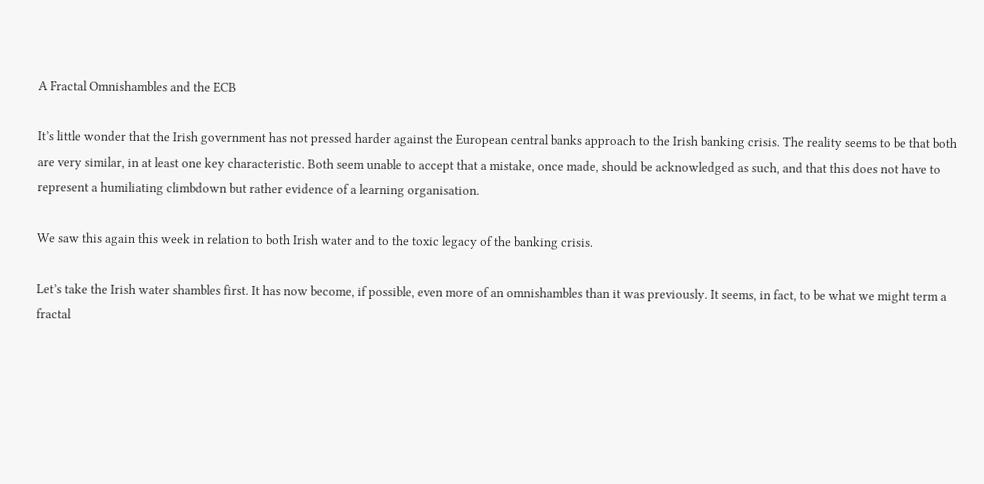A Fractal Omnishambles and the ECB

It’s little wonder that the Irish government has not pressed harder against the European central banks approach to the Irish banking crisis. The reality seems to be that both are very similar, in at least one key characteristic. Both seem unable to accept that a mistake, once made, should be acknowledged as such, and that this does not have to represent a humiliating climbdown but rather evidence of a learning organisation.

We saw this again this week in relation to both Irish water and to the toxic legacy of the banking crisis.

Let’s take the Irish water shambles first. It has now become, if possible, even more of an omnishambles than it was previously. It seems, in fact, to be what we might term a fractal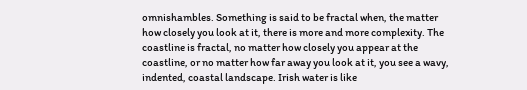omnishambles. Something is said to be fractal when, the matter how closely you look at it, there is more and more complexity. The coastline is fractal, no matter how closely you appear at the coastline, or no matter how far away you look at it, you see a wavy, indented, coastal landscape. Irish water is like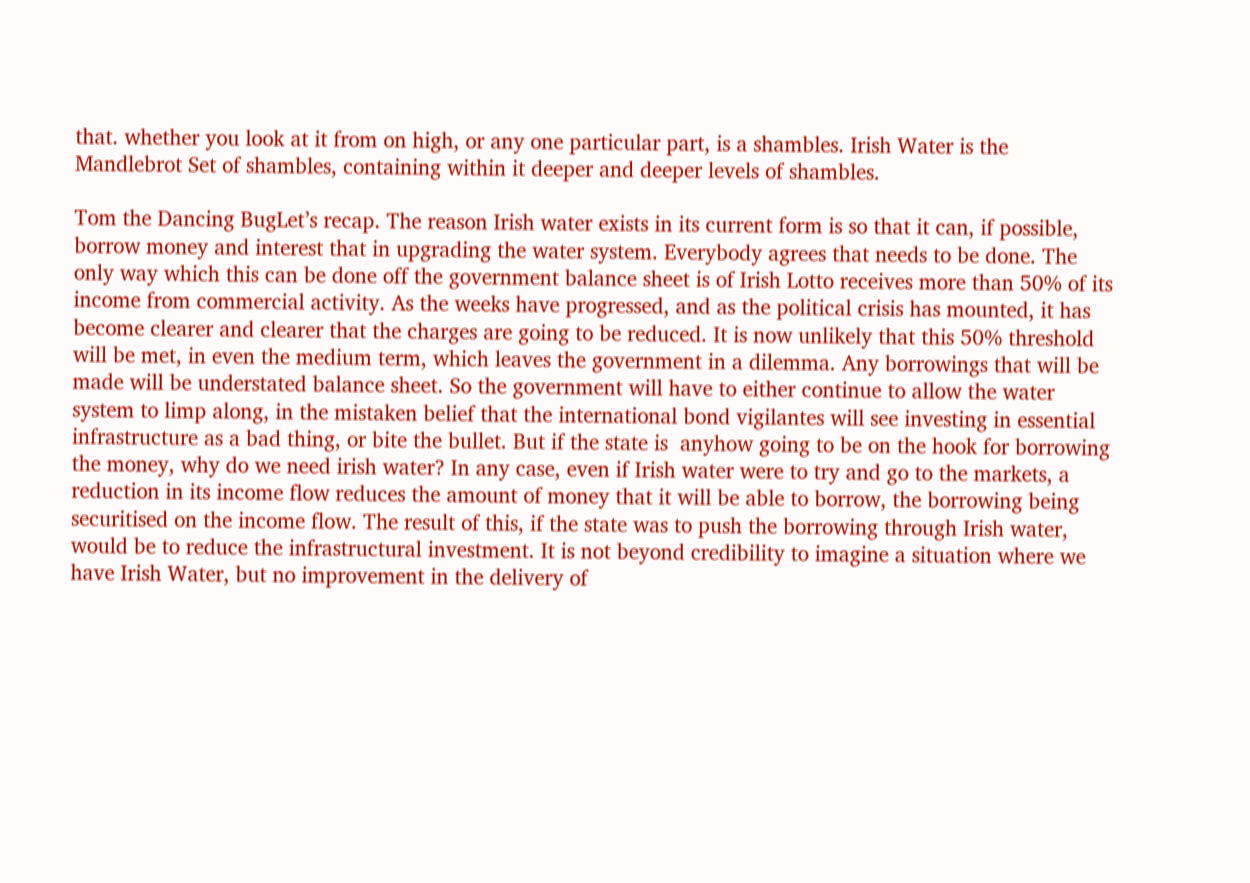that. whether you look at it from on high, or any one particular part, is a shambles. Irish Water is the Mandlebrot Set of shambles, containing within it deeper and deeper levels of shambles.

Tom the Dancing BugLet’s recap. The reason Irish water exists in its current form is so that it can, if possible, borrow money and interest that in upgrading the water system. Everybody agrees that needs to be done. The only way which this can be done off the government balance sheet is of Irish Lotto receives more than 50% of its income from commercial activity. As the weeks have progressed, and as the political crisis has mounted, it has become clearer and clearer that the charges are going to be reduced. It is now unlikely that this 50% threshold will be met, in even the medium term, which leaves the government in a dilemma. Any borrowings that will be made will be understated balance sheet. So the government will have to either continue to allow the water system to limp along, in the mistaken belief that the international bond vigilantes will see investing in essential infrastructure as a bad thing, or bite the bullet. But if the state is  anyhow going to be on the hook for borrowing the money, why do we need irish water? In any case, even if Irish water were to try and go to the markets, a reduction in its income flow reduces the amount of money that it will be able to borrow, the borrowing being securitised on the income flow. The result of this, if the state was to push the borrowing through Irish water, would be to reduce the infrastructural investment. It is not beyond credibility to imagine a situation where we have Irish Water, but no improvement in the delivery of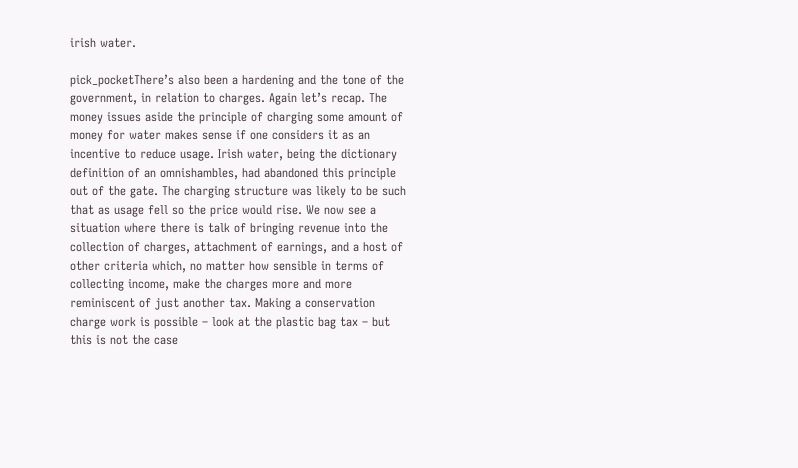irish water.

pick_pocketThere’s also been a hardening and the tone of the government, in relation to charges. Again let’s recap. The money issues aside the principle of charging some amount of money for water makes sense if one considers it as an incentive to reduce usage. Irish water, being the dictionary definition of an omnishambles, had abandoned this principle out of the gate. The charging structure was likely to be such that as usage fell so the price would rise. We now see a situation where there is talk of bringing revenue into the collection of charges, attachment of earnings, and a host of other criteria which, no matter how sensible in terms of collecting income, make the charges more and more reminiscent of just another tax. Making a conservation charge work is possible – look at the plastic bag tax – but this is not the case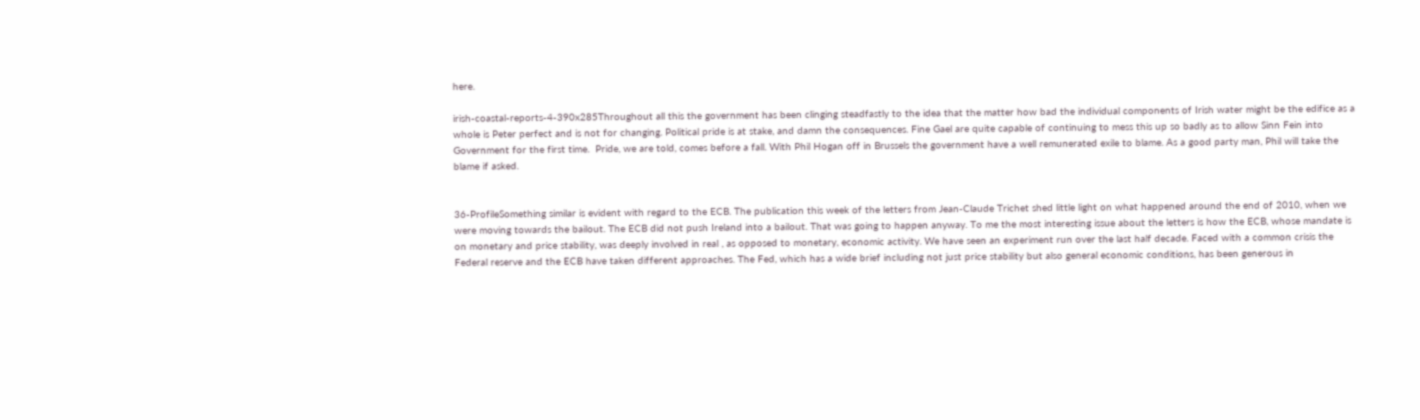here.

irish-coastal-reports-4-390x285Throughout all this the government has been clinging steadfastly to the idea that the matter how bad the individual components of Irish water might be the edifice as a whole is Peter perfect and is not for changing. Political pride is at stake, and damn the consequences. Fine Gael are quite capable of continuing to mess this up so badly as to allow Sinn Fein into Government for the first time.  Pride, we are told, comes before a fall. With Phil Hogan off in Brussels the government have a well remunerated exile to blame. As a good party man, Phil will take the blame if asked.


36-ProfileSomething similar is evident with regard to the ECB. The publication this week of the letters from Jean-Claude Trichet shed little light on what happened around the end of 2010, when we were moving towards the bailout. The ECB did not push Ireland into a bailout. That was going to happen anyway. To me the most interesting issue about the letters is how the ECB, whose mandate is on monetary and price stability, was deeply involved in real , as opposed to monetary, economic activity. We have seen an experiment run over the last half decade. Faced with a common crisis the Federal reserve and the ECB have taken different approaches. The Fed, which has a wide brief including not just price stability but also general economic conditions, has been generous in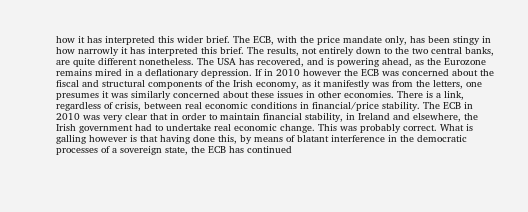how it has interpreted this wider brief. The ECB, with the price mandate only, has been stingy in how narrowly it has interpreted this brief. The results, not entirely down to the two central banks, are quite different nonetheless. The USA has recovered, and is powering ahead, as the Eurozone remains mired in a deflationary depression. If in 2010 however the ECB was concerned about the fiscal and structural components of the Irish economy, as it manifestly was from the letters, one presumes it was similarly concerned about these issues in other economies. There is a link, regardless of crisis, between real economic conditions in financial/price stability. The ECB in 2010 was very clear that in order to maintain financial stability, in Ireland and elsewhere, the Irish government had to undertake real economic change. This was probably correct. What is galling however is that having done this, by means of blatant interference in the democratic processes of a sovereign state, the ECB has continued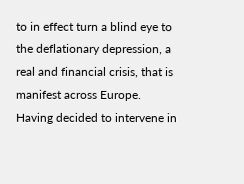to in effect turn a blind eye to the deflationary depression, a real and financial crisis, that is manifest across Europe. Having decided to intervene in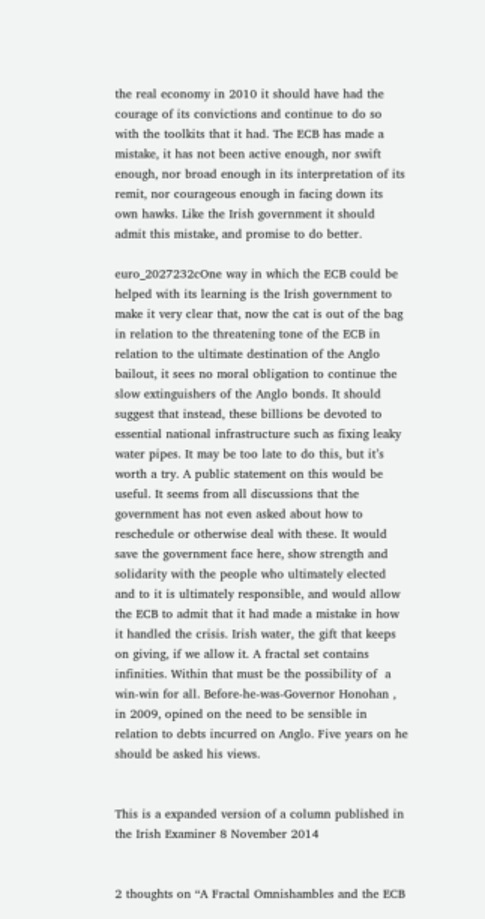the real economy in 2010 it should have had the courage of its convictions and continue to do so with the toolkits that it had. The ECB has made a mistake, it has not been active enough, nor swift enough, nor broad enough in its interpretation of its remit, nor courageous enough in facing down its own hawks. Like the Irish government it should admit this mistake, and promise to do better.

euro_2027232cOne way in which the ECB could be helped with its learning is the Irish government to make it very clear that, now the cat is out of the bag in relation to the threatening tone of the ECB in relation to the ultimate destination of the Anglo bailout, it sees no moral obligation to continue the slow extinguishers of the Anglo bonds. It should suggest that instead, these billions be devoted to essential national infrastructure such as fixing leaky water pipes. It may be too late to do this, but it’s worth a try. A public statement on this would be useful. It seems from all discussions that the government has not even asked about how to reschedule or otherwise deal with these. It would save the government face here, show strength and solidarity with the people who ultimately elected and to it is ultimately responsible, and would allow the ECB to admit that it had made a mistake in how it handled the crisis. Irish water, the gift that keeps on giving, if we allow it. A fractal set contains infinities. Within that must be the possibility of  a win-win for all. Before-he-was-Governor Honohan , in 2009, opined on the need to be sensible in relation to debts incurred on Anglo. Five years on he should be asked his views.


This is a expanded version of a column published in the Irish Examiner 8 November 2014


2 thoughts on “A Fractal Omnishambles and the ECB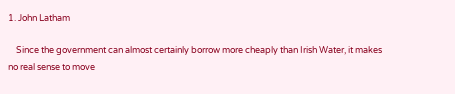1. John Latham

    Since the government can almost certainly borrow more cheaply than Irish Water, it makes no real sense to move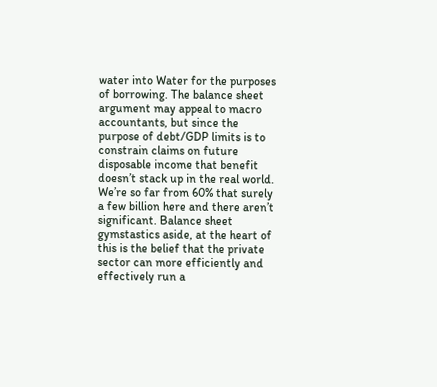water into Water for the purposes of borrowing. The balance sheet argument may appeal to macro accountants, but since the purpose of debt/GDP limits is to constrain claims on future disposable income that benefit doesn’t stack up in the real world. We’re so far from 60% that surely a few billion here and there aren’t significant. Balance sheet gymstastics aside, at the heart of this is the belief that the private sector can more efficiently and effectively run a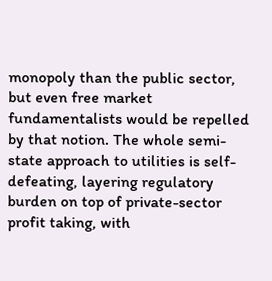monopoly than the public sector, but even free market fundamentalists would be repelled by that notion. The whole semi-state approach to utilities is self-defeating, layering regulatory burden on top of private-sector profit taking, with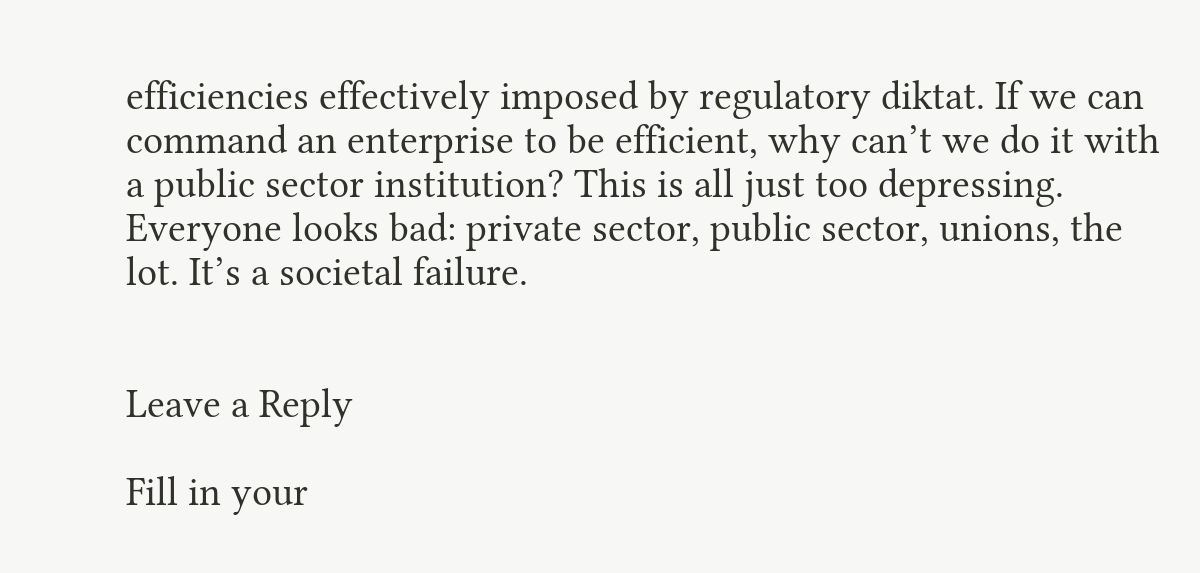efficiencies effectively imposed by regulatory diktat. If we can command an enterprise to be efficient, why can’t we do it with a public sector institution? This is all just too depressing. Everyone looks bad: private sector, public sector, unions, the lot. It’s a societal failure.


Leave a Reply

Fill in your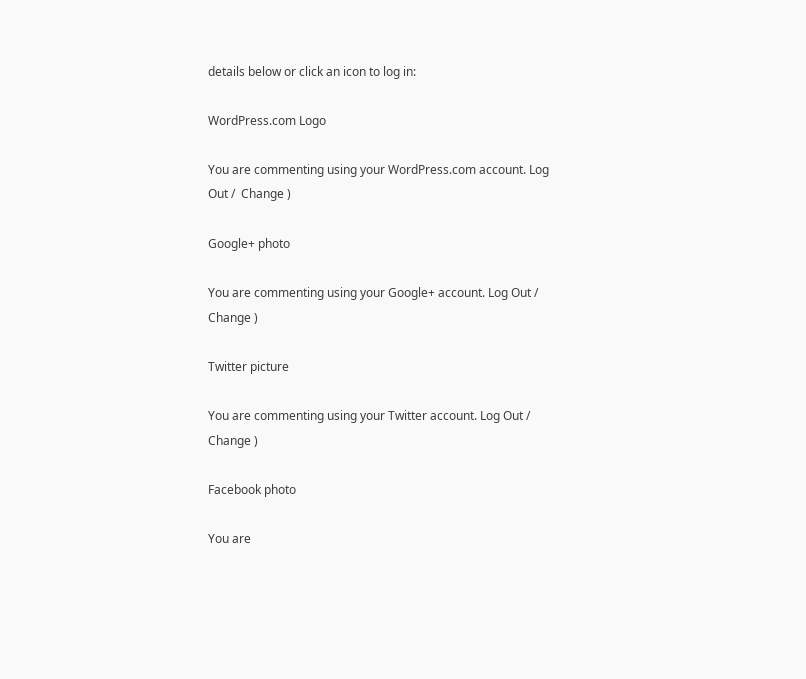details below or click an icon to log in:

WordPress.com Logo

You are commenting using your WordPress.com account. Log Out /  Change )

Google+ photo

You are commenting using your Google+ account. Log Out /  Change )

Twitter picture

You are commenting using your Twitter account. Log Out /  Change )

Facebook photo

You are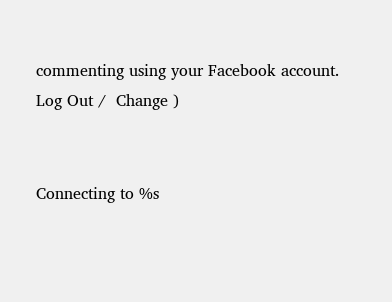commenting using your Facebook account. Log Out /  Change )


Connecting to %s